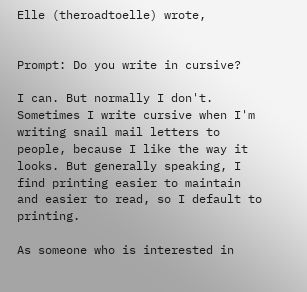Elle (theroadtoelle) wrote,


Prompt: Do you write in cursive?

I can. But normally I don't. Sometimes I write cursive when I'm writing snail mail letters to people, because I like the way it looks. But generally speaking, I find printing easier to maintain and easier to read, so I default to printing.

As someone who is interested in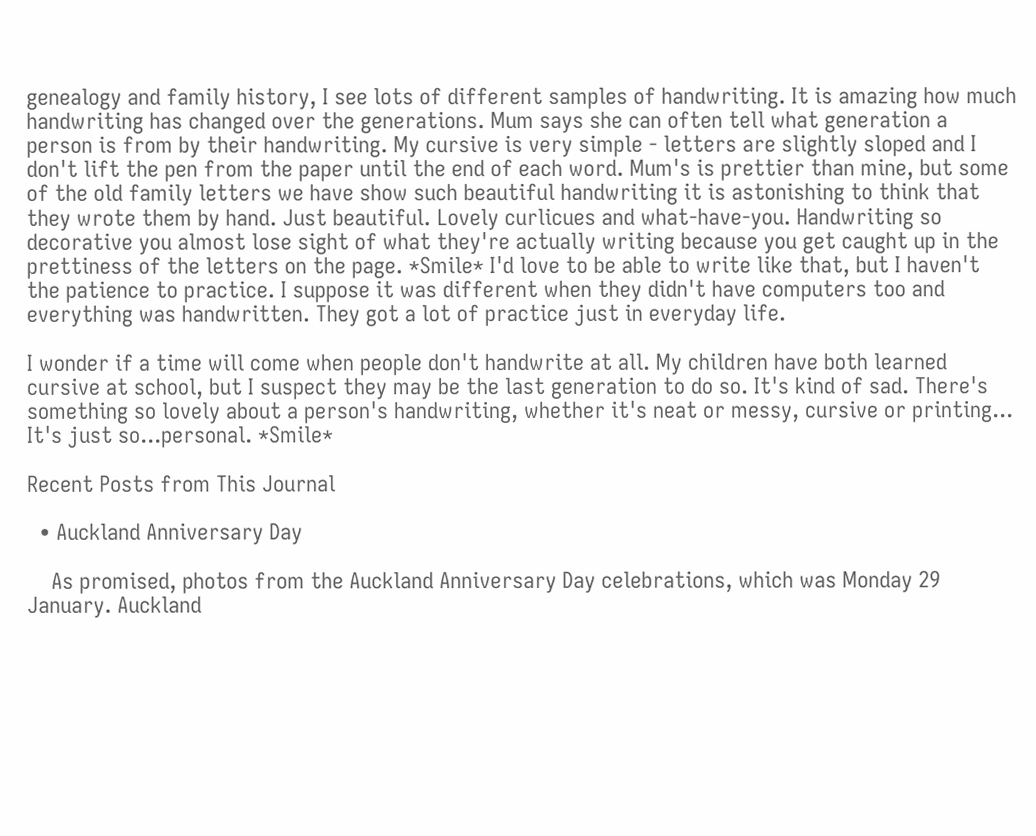genealogy and family history, I see lots of different samples of handwriting. It is amazing how much handwriting has changed over the generations. Mum says she can often tell what generation a person is from by their handwriting. My cursive is very simple - letters are slightly sloped and I don't lift the pen from the paper until the end of each word. Mum's is prettier than mine, but some of the old family letters we have show such beautiful handwriting it is astonishing to think that they wrote them by hand. Just beautiful. Lovely curlicues and what-have-you. Handwriting so decorative you almost lose sight of what they're actually writing because you get caught up in the prettiness of the letters on the page. *Smile* I'd love to be able to write like that, but I haven't the patience to practice. I suppose it was different when they didn't have computers too and everything was handwritten. They got a lot of practice just in everyday life.

I wonder if a time will come when people don't handwrite at all. My children have both learned cursive at school, but I suspect they may be the last generation to do so. It's kind of sad. There's something so lovely about a person's handwriting, whether it's neat or messy, cursive or printing... It's just so...personal. *Smile*

Recent Posts from This Journal

  • Auckland Anniversary Day

    As promised, photos from the Auckland Anniversary Day celebrations, which was Monday 29 January. Auckland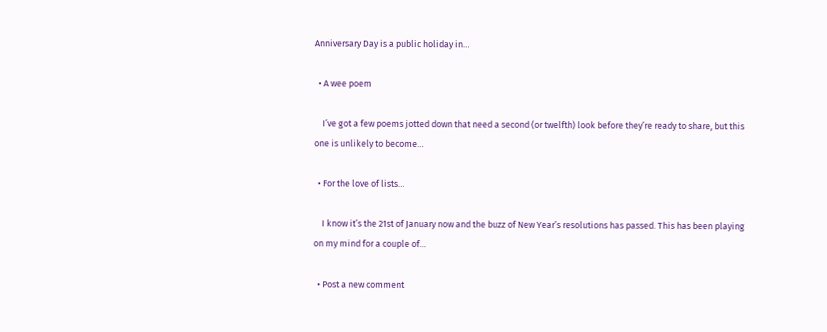Anniversary Day is a public holiday in…

  • A wee poem

    I’ve got a few poems jotted down that need a second (or twelfth) look before they’re ready to share, but this one is unlikely to become…

  • For the love of lists…

    I know it’s the 21st of January now and the buzz of New Year’s resolutions has passed. This has been playing on my mind for a couple of…

  • Post a new comment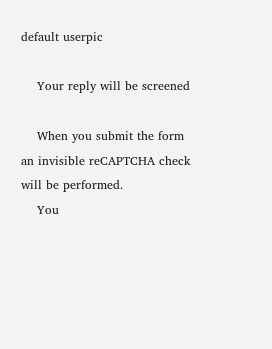default userpic

    Your reply will be screened

    When you submit the form an invisible reCAPTCHA check will be performed.
    You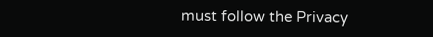must follow the Privacy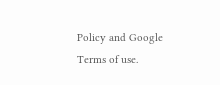Policy and Google Terms of use.